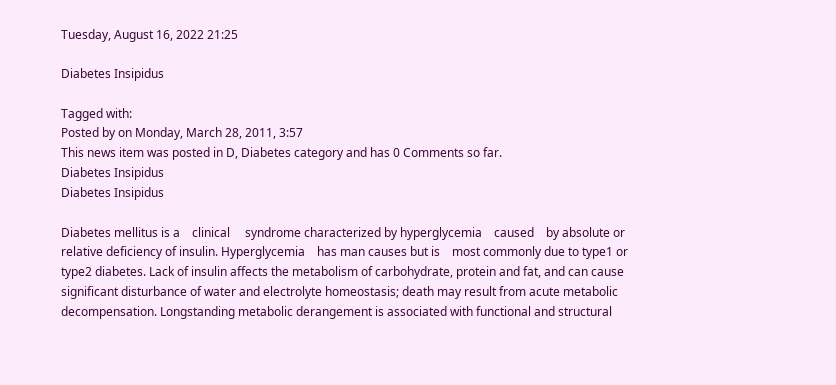Tuesday, August 16, 2022 21:25

Diabetes Insipidus

Tagged with:
Posted by on Monday, March 28, 2011, 3:57
This news item was posted in D, Diabetes category and has 0 Comments so far.
Diabetes Insipidus
Diabetes Insipidus

Diabetes mellitus is a    clinical     syndrome characterized by hyperglycemia    caused    by absolute or relative deficiency of insulin. Hyperglycemia    has man causes but is    most commonly due to type1 or type2 diabetes. Lack of insulin affects the metabolism of carbohydrate, protein and fat, and can cause significant disturbance of water and electrolyte homeostasis; death may result from acute metabolic decompensation. Longstanding metabolic derangement is associated with functional and structural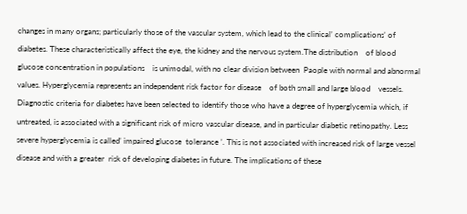changes in many organs; particularly those of the vascular system, which lead to the clinical’ complications’ of diabetes. These characteristically affect the eye, the kidney and the nervous system.The distribution    of blood glucose concentration in populations    is unimodal, with no clear division between  Paople with normal and abnormal values. Hyperglycemia represents an independent risk factor for disease    of both small and large blood    vessels.
Diagnostic criteria for diabetes have been selected to identify those who have a degree of hyperglycemia which, if untreated, is associated with a significant risk of micro vascular disease, and in particular diabetic retinopathy. Less severe hyperglycemia is called’ impaired glucose  tolerance ’. This is not associated with increased risk of large vessel disease and with a greater  risk of developing diabetes in future. The implications of these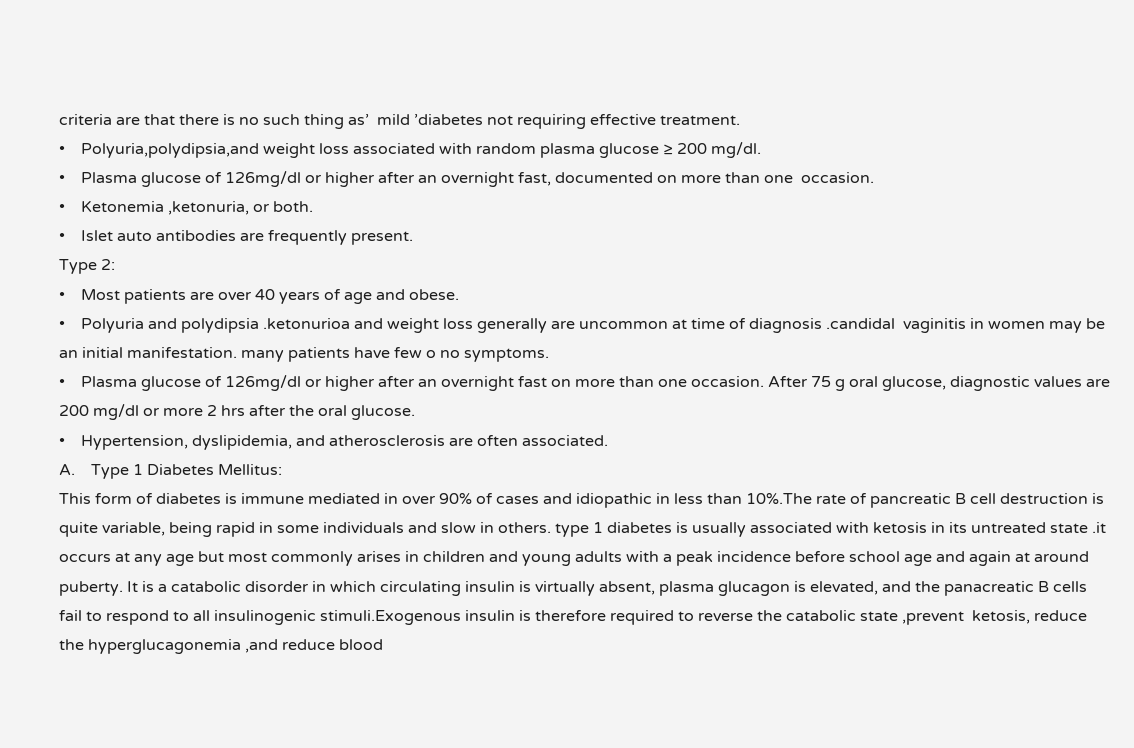criteria are that there is no such thing as’  mild ’diabetes not requiring effective treatment.
•    Polyuria,polydipsia,and weight loss associated with random plasma glucose ≥ 200 mg/dl.
•    Plasma glucose of 126mg/dl or higher after an overnight fast, documented on more than one  occasion.
•    Ketonemia ,ketonuria, or both.
•    Islet auto antibodies are frequently present.
Type 2:
•    Most patients are over 40 years of age and obese.
•    Polyuria and polydipsia .ketonurioa and weight loss generally are uncommon at time of diagnosis .candidal  vaginitis in women may be an initial manifestation. many patients have few o no symptoms.
•    Plasma glucose of 126mg/dl or higher after an overnight fast on more than one occasion. After 75 g oral glucose, diagnostic values are 200 mg/dl or more 2 hrs after the oral glucose.
•    Hypertension, dyslipidemia, and atherosclerosis are often associated.
A.    Type 1 Diabetes Mellitus:
This form of diabetes is immune mediated in over 90% of cases and idiopathic in less than 10%.The rate of pancreatic B cell destruction is quite variable, being rapid in some individuals and slow in others. type 1 diabetes is usually associated with ketosis in its untreated state .it occurs at any age but most commonly arises in children and young adults with a peak incidence before school age and again at around puberty. It is a catabolic disorder in which circulating insulin is virtually absent, plasma glucagon is elevated, and the panacreatic B cells fail to respond to all insulinogenic stimuli.Exogenous insulin is therefore required to reverse the catabolic state ,prevent  ketosis, reduce the hyperglucagonemia ,and reduce blood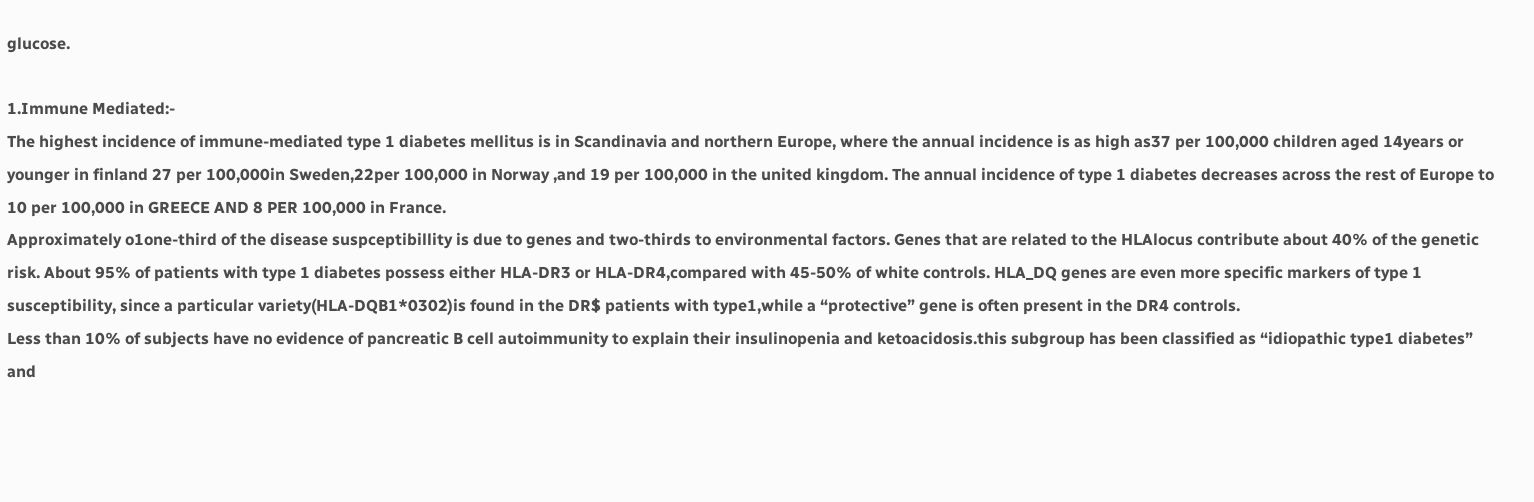glucose.

1.Immune Mediated:-
The highest incidence of immune-mediated type 1 diabetes mellitus is in Scandinavia and northern Europe, where the annual incidence is as high as37 per 100,000 children aged 14years or younger in finland 27 per 100,000in Sweden,22per 100,000 in Norway ,and 19 per 100,000 in the united kingdom. The annual incidence of type 1 diabetes decreases across the rest of Europe to 10 per 100,000 in GREECE AND 8 PER 100,000 in France.
Approximately o1one-third of the disease suspceptibillity is due to genes and two-thirds to environmental factors. Genes that are related to the HLAlocus contribute about 40% of the genetic risk. About 95% of patients with type 1 diabetes possess either HLA-DR3 or HLA-DR4,compared with 45-50% of white controls. HLA_DQ genes are even more specific markers of type 1 susceptibility, since a particular variety(HLA-DQB1*0302)is found in the DR$ patients with type1,while a “protective” gene is often present in the DR4 controls.
Less than 10% of subjects have no evidence of pancreatic B cell autoimmunity to explain their insulinopenia and ketoacidosis.this subgroup has been classified as “idiopathic type1 diabetes” and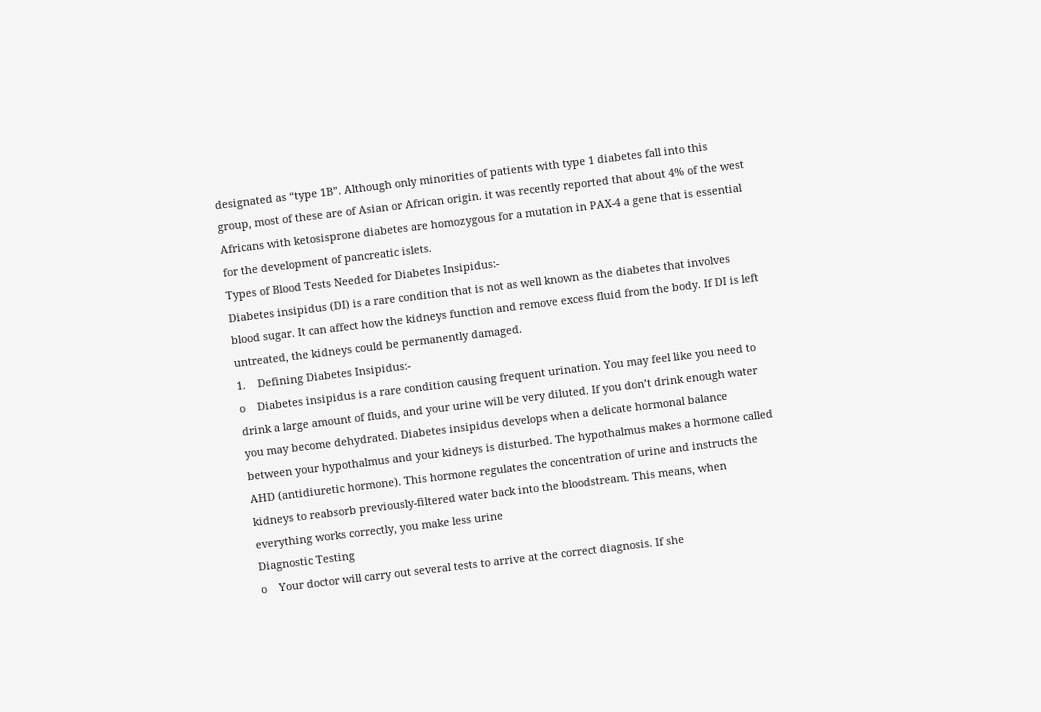designated as “type 1B”. Although only minorities of patients with type 1 diabetes fall into this group, most of these are of Asian or African origin. it was recently reported that about 4% of the west Africans with ketosisprone diabetes are homozygous for a mutation in PAX-4 a gene that is essential for the development of pancreatic islets.
Types of Blood Tests Needed for Diabetes Insipidus:-
Diabetes insipidus (DI) is a rare condition that is not as well known as the diabetes that involves blood sugar. It can affect how the kidneys function and remove excess fluid from the body. If DI is left untreated, the kidneys could be permanently damaged.
1.    Defining Diabetes Insipidus:-
o    Diabetes insipidus is a rare condition causing frequent urination. You may feel like you need to drink a large amount of fluids, and your urine will be very diluted. If you don’t drink enough water you may become dehydrated. Diabetes insipidus develops when a delicate hormonal balance between your hypothalmus and your kidneys is disturbed. The hypothalmus makes a hormone called AHD (antidiuretic hormone). This hormone regulates the concentration of urine and instructs the kidneys to reabsorb previously-filtered water back into the bloodstream. This means, when everything works correctly, you make less urine
Diagnostic Testing
o    Your doctor will carry out several tests to arrive at the correct diagnosis. If she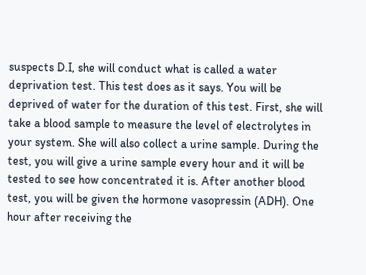suspects D.I, she will conduct what is called a water deprivation test. This test does as it says. You will be deprived of water for the duration of this test. First, she will take a blood sample to measure the level of electrolytes in your system. She will also collect a urine sample. During the test, you will give a urine sample every hour and it will be tested to see how concentrated it is. After another blood test, you will be given the hormone vasopressin (ADH). One hour after receiving the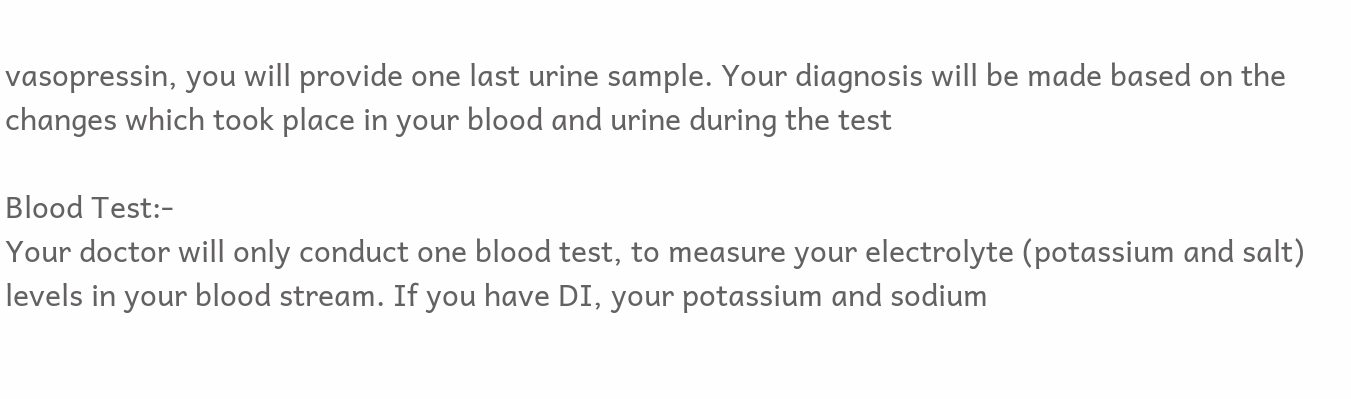vasopressin, you will provide one last urine sample. Your diagnosis will be made based on the changes which took place in your blood and urine during the test

Blood Test:-
Your doctor will only conduct one blood test, to measure your electrolyte (potassium and salt) levels in your blood stream. If you have DI, your potassium and sodium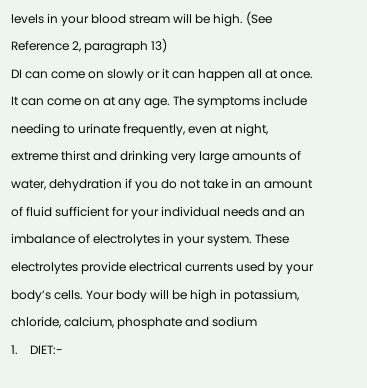levels in your blood stream will be high. (See Reference 2, paragraph 13)
DI can come on slowly or it can happen all at once. It can come on at any age. The symptoms include needing to urinate frequently, even at night, extreme thirst and drinking very large amounts of water, dehydration if you do not take in an amount of fluid sufficient for your individual needs and an imbalance of electrolytes in your system. These electrolytes provide electrical currents used by your body’s cells. Your body will be high in potassium, chloride, calcium, phosphate and sodium
1.    DIET:-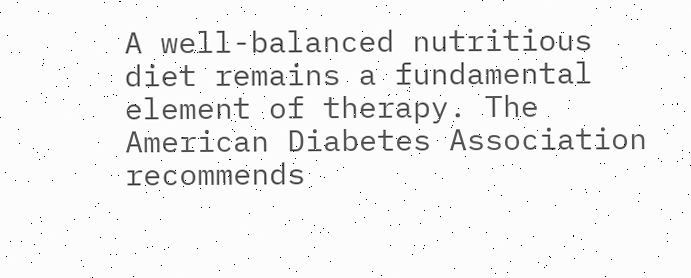A well-balanced nutritious diet remains a fundamental element of therapy. The American Diabetes Association recommends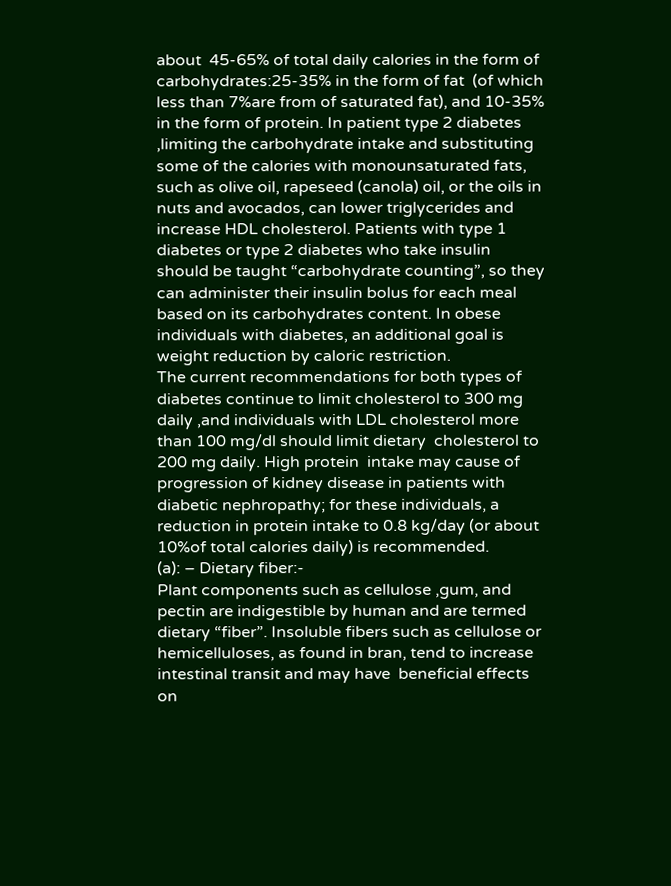about  45-65% of total daily calories in the form of carbohydrates:25-35% in the form of fat  (of which less than 7%are from of saturated fat), and 10-35% in the form of protein. In patient type 2 diabetes ,limiting the carbohydrate intake and substituting some of the calories with monounsaturated fats, such as olive oil, rapeseed (canola) oil, or the oils in nuts and avocados, can lower triglycerides and increase HDL cholesterol. Patients with type 1 diabetes or type 2 diabetes who take insulin should be taught “carbohydrate counting”, so they can administer their insulin bolus for each meal based on its carbohydrates content. In obese individuals with diabetes, an additional goal is weight reduction by caloric restriction.
The current recommendations for both types of diabetes continue to limit cholesterol to 300 mg daily ,and individuals with LDL cholesterol more than 100 mg/dl should limit dietary  cholesterol to 200 mg daily. High protein  intake may cause of progression of kidney disease in patients with diabetic nephropathy; for these individuals, a reduction in protein intake to 0.8 kg/day (or about 10%of total calories daily) is recommended.
(a): – Dietary fiber:-
Plant components such as cellulose ,gum, and pectin are indigestible by human and are termed dietary “fiber”. Insoluble fibers such as cellulose or hemicelluloses, as found in bran, tend to increase intestinal transit and may have  beneficial effects on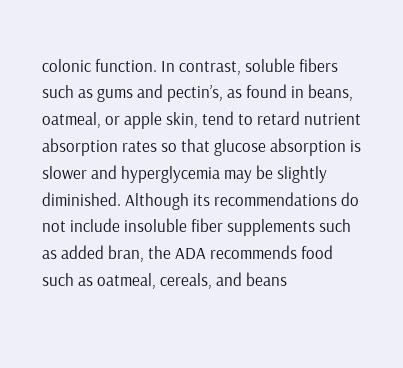colonic function. In contrast, soluble fibers such as gums and pectin’s, as found in beans, oatmeal, or apple skin, tend to retard nutrient absorption rates so that glucose absorption is slower and hyperglycemia may be slightly diminished. Although its recommendations do not include insoluble fiber supplements such as added bran, the ADA recommends food such as oatmeal, cereals, and beans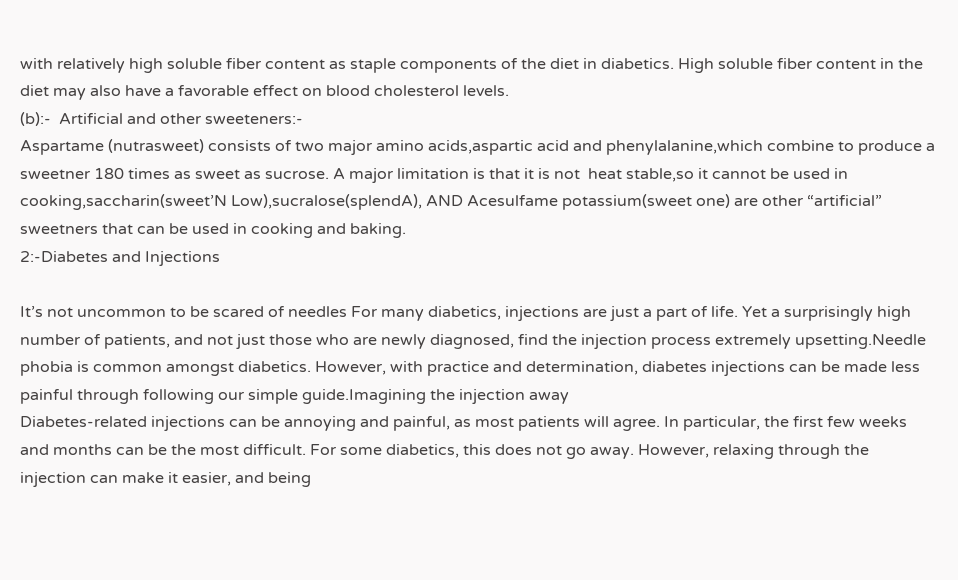with relatively high soluble fiber content as staple components of the diet in diabetics. High soluble fiber content in the diet may also have a favorable effect on blood cholesterol levels.
(b):-  Artificial and other sweeteners:-
Aspartame (nutrasweet) consists of two major amino acids,aspartic acid and phenylalanine,which combine to produce a sweetner 180 times as sweet as sucrose. A major limitation is that it is not  heat stable,so it cannot be used in cooking,saccharin(sweet’N Low),sucralose(splendA), AND Acesulfame potassium(sweet one) are other “artificial” sweetners that can be used in cooking and baking.
2:-Diabetes and Injections

It’s not uncommon to be scared of needles For many diabetics, injections are just a part of life. Yet a surprisingly high number of patients, and not just those who are newly diagnosed, find the injection process extremely upsetting.Needle phobia is common amongst diabetics. However, with practice and determination, diabetes injections can be made less painful through following our simple guide.Imagining the injection away
Diabetes-related injections can be annoying and painful, as most patients will agree. In particular, the first few weeks and months can be the most difficult. For some diabetics, this does not go away. However, relaxing through the injection can make it easier, and being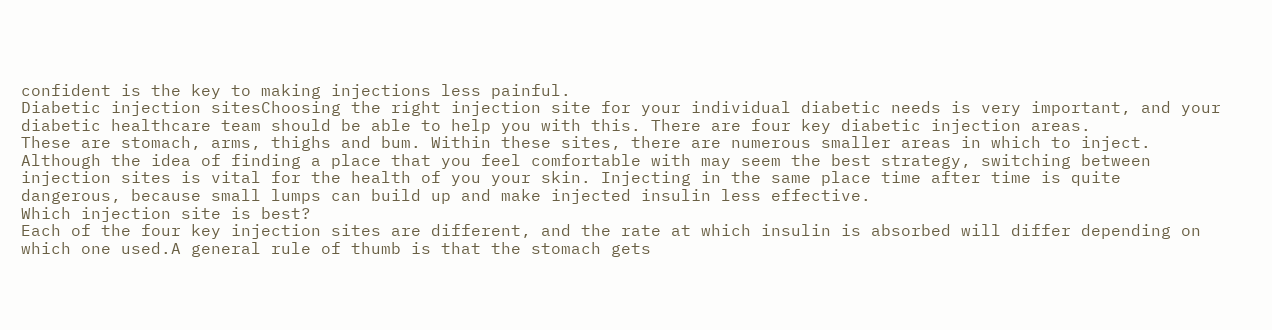confident is the key to making injections less painful.
Diabetic injection sitesChoosing the right injection site for your individual diabetic needs is very important, and your diabetic healthcare team should be able to help you with this. There are four key diabetic injection areas.
These are stomach, arms, thighs and bum. Within these sites, there are numerous smaller areas in which to inject. Although the idea of finding a place that you feel comfortable with may seem the best strategy, switching between injection sites is vital for the health of you your skin. Injecting in the same place time after time is quite dangerous, because small lumps can build up and make injected insulin less effective.
Which injection site is best?
Each of the four key injection sites are different, and the rate at which insulin is absorbed will differ depending on which one used.A general rule of thumb is that the stomach gets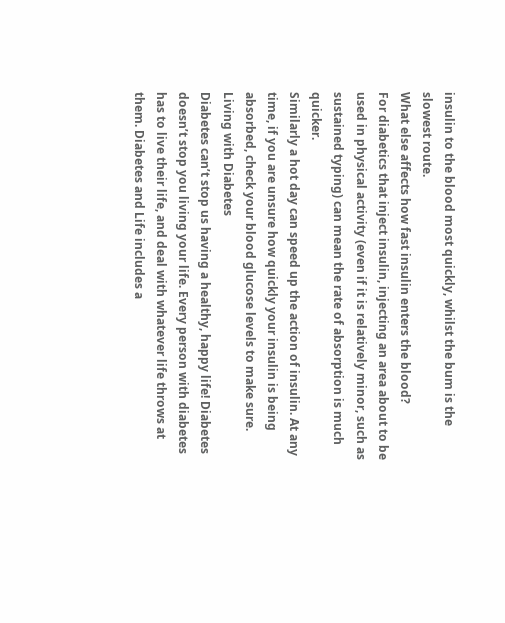insulin to the blood most quickly, whilst the bum is the slowest route.
What else affects how fast insulin enters the blood?
For diabetics that inject insulin, injecting an area about to be used in physical activity (even if it is relatively minor, such as sustained typing) can mean the rate of absorption is much quicker.
Similarly a hot day can speed up the action of insulin. At any time, if you are unsure how quickly your insulin is being absorbed, check your blood glucose levels to make sure.
Living with Diabetes
Diabetes can’t stop us having a healthy, happy life! Diabetes doesn’t stop you living your life. Every person with diabetes has to live their life, and deal with whatever life throws at them. Diabetes and Life includes a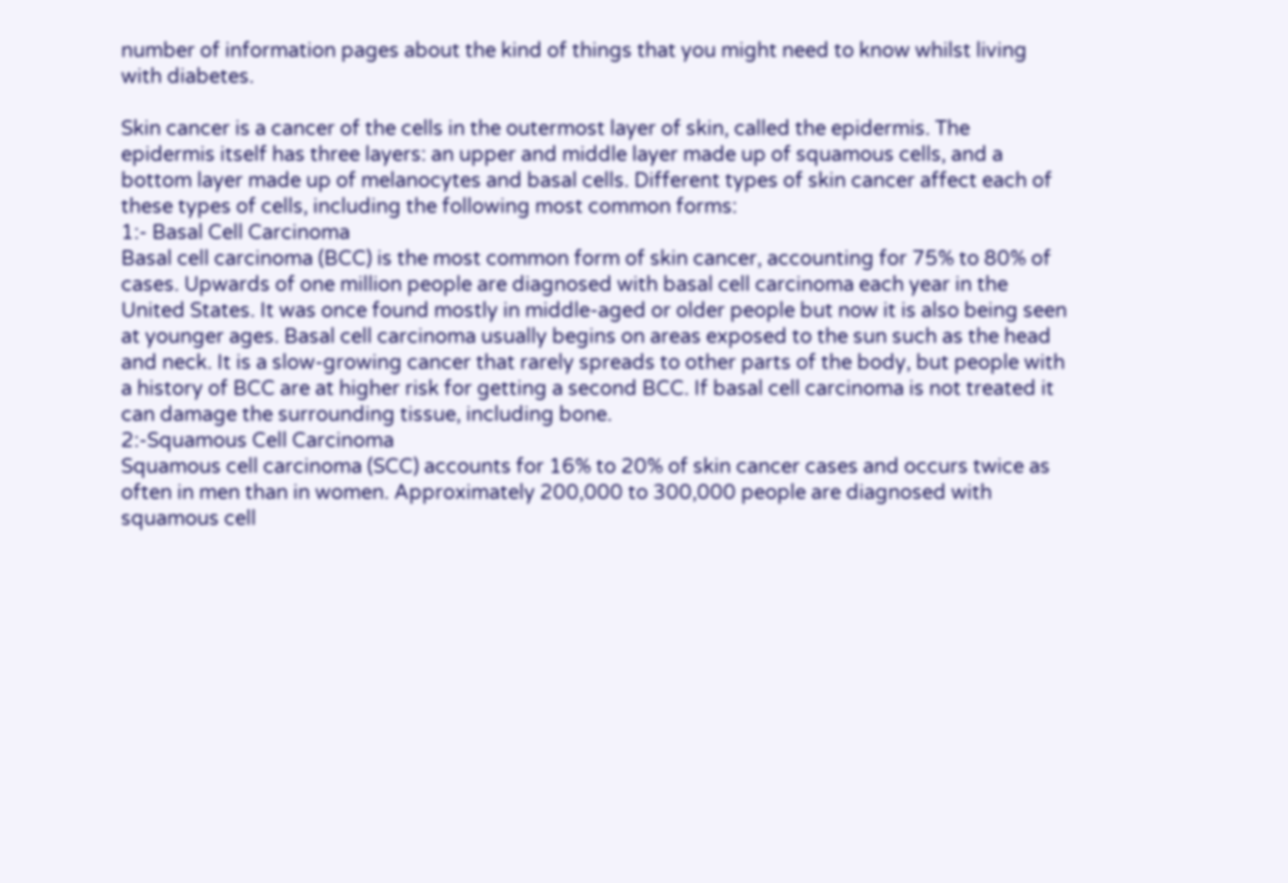number of information pages about the kind of things that you might need to know whilst living with diabetes.

Skin cancer is a cancer of the cells in the outermost layer of skin, called the epidermis. The epidermis itself has three layers: an upper and middle layer made up of squamous cells, and a bottom layer made up of melanocytes and basal cells. Different types of skin cancer affect each of these types of cells, including the following most common forms:
1:- Basal Cell Carcinoma
Basal cell carcinoma (BCC) is the most common form of skin cancer, accounting for 75% to 80% of cases. Upwards of one million people are diagnosed with basal cell carcinoma each year in the United States. It was once found mostly in middle-aged or older people but now it is also being seen at younger ages. Basal cell carcinoma usually begins on areas exposed to the sun such as the head and neck. It is a slow-growing cancer that rarely spreads to other parts of the body, but people with a history of BCC are at higher risk for getting a second BCC. If basal cell carcinoma is not treated it can damage the surrounding tissue, including bone.
2:-Squamous Cell Carcinoma
Squamous cell carcinoma (SCC) accounts for 16% to 20% of skin cancer cases and occurs twice as often in men than in women. Approximately 200,000 to 300,000 people are diagnosed with squamous cell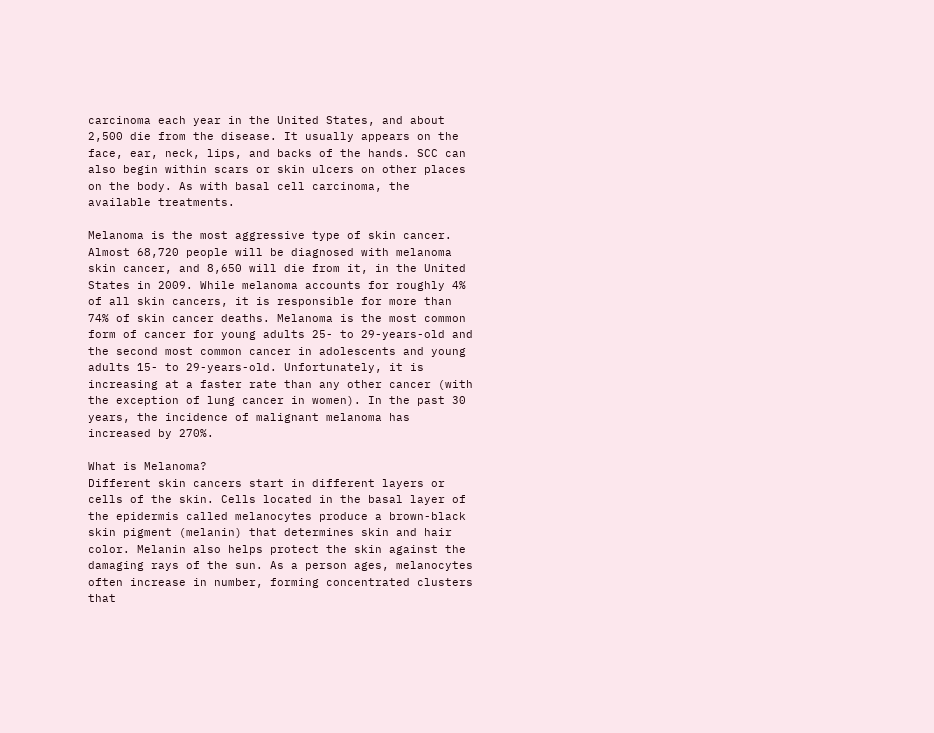carcinoma each year in the United States, and about 2,500 die from the disease. It usually appears on the face, ear, neck, lips, and backs of the hands. SCC can also begin within scars or skin ulcers on other places on the body. As with basal cell carcinoma, the available treatments.

Melanoma is the most aggressive type of skin cancer. Almost 68,720 people will be diagnosed with melanoma skin cancer, and 8,650 will die from it, in the United States in 2009. While melanoma accounts for roughly 4% of all skin cancers, it is responsible for more than 74% of skin cancer deaths. Melanoma is the most common form of cancer for young adults 25- to 29-years-old and the second most common cancer in adolescents and young adults 15- to 29-years-old. Unfortunately, it is increasing at a faster rate than any other cancer (with the exception of lung cancer in women). In the past 30 years, the incidence of malignant melanoma has increased by 270%.

What is Melanoma?
Different skin cancers start in different layers or cells of the skin. Cells located in the basal layer of the epidermis called melanocytes produce a brown-black skin pigment (melanin) that determines skin and hair color. Melanin also helps protect the skin against the damaging rays of the sun. As a person ages, melanocytes often increase in number, forming concentrated clusters that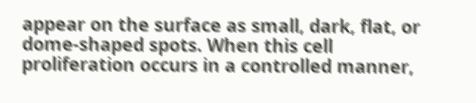appear on the surface as small, dark, flat, or dome-shaped spots. When this cell proliferation occurs in a controlled manner,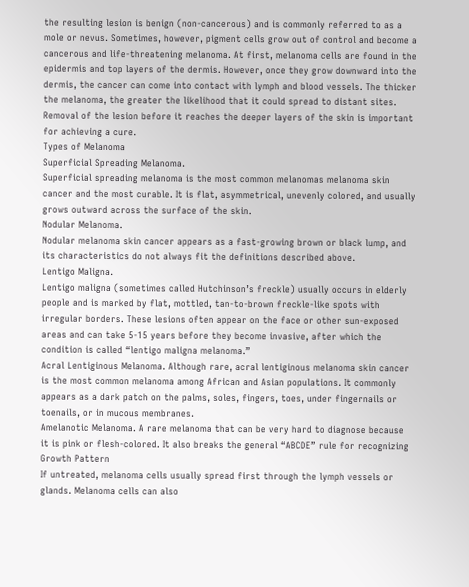the resulting lesion is benign (non-cancerous) and is commonly referred to as a mole or nevus. Sometimes, however, pigment cells grow out of control and become a cancerous and life-threatening melanoma. At first, melanoma cells are found in the epidermis and top layers of the dermis. However, once they grow downward into the dermis, the cancer can come into contact with lymph and blood vessels. The thicker the melanoma, the greater the likelihood that it could spread to distant sites. Removal of the lesion before it reaches the deeper layers of the skin is important for achieving a cure.
Types of Melanoma
Superficial Spreading Melanoma.
Superficial spreading melanoma is the most common melanomas melanoma skin cancer and the most curable. It is flat, asymmetrical, unevenly colored, and usually grows outward across the surface of the skin.
Nodular Melanoma.
Nodular melanoma skin cancer appears as a fast-growing brown or black lump, and its characteristics do not always fit the definitions described above.
Lentigo Maligna.
Lentigo maligna (sometimes called Hutchinson’s freckle) usually occurs in elderly people and is marked by flat, mottled, tan-to-brown freckle-like spots with irregular borders. These lesions often appear on the face or other sun-exposed areas and can take 5-15 years before they become invasive, after which the condition is called “lentigo maligna melanoma.”
Acral Lentiginous Melanoma. Although rare, acral lentiginous melanoma skin cancer is the most common melanoma among African and Asian populations. It commonly appears as a dark patch on the palms, soles, fingers, toes, under fingernails or toenails, or in mucous membranes.
Amelanotic Melanoma. A rare melanoma that can be very hard to diagnose because it is pink or flesh-colored. It also breaks the general “ABCDE” rule for recognizing
Growth Pattern
If untreated, melanoma cells usually spread first through the lymph vessels or glands. Melanoma cells can also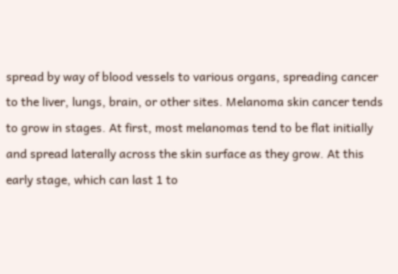spread by way of blood vessels to various organs, spreading cancer to the liver, lungs, brain, or other sites. Melanoma skin cancer tends to grow in stages. At first, most melanomas tend to be flat initially and spread laterally across the skin surface as they grow. At this early stage, which can last 1 to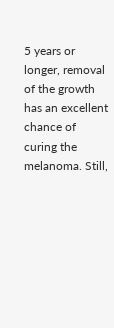5 years or longer, removal of the growth has an excellent chance of curing the melanoma. Still,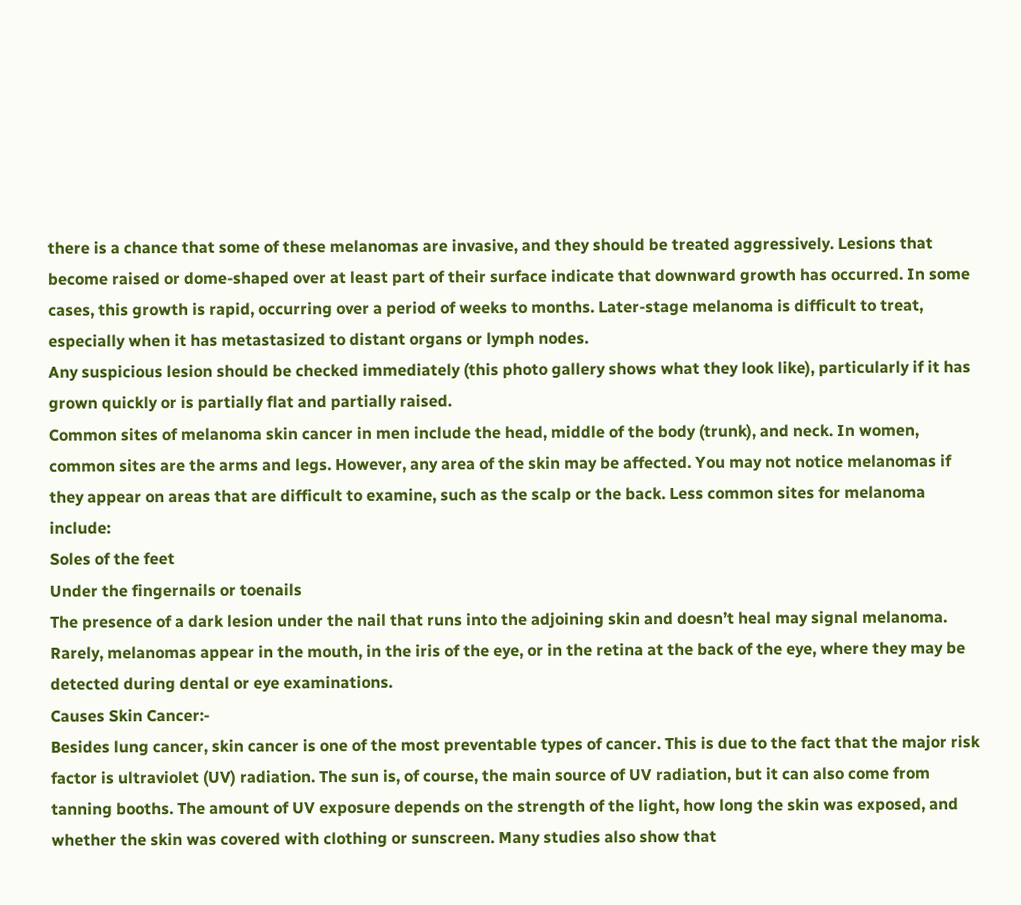there is a chance that some of these melanomas are invasive, and they should be treated aggressively. Lesions that become raised or dome-shaped over at least part of their surface indicate that downward growth has occurred. In some cases, this growth is rapid, occurring over a period of weeks to months. Later-stage melanoma is difficult to treat, especially when it has metastasized to distant organs or lymph nodes.
Any suspicious lesion should be checked immediately (this photo gallery shows what they look like), particularly if it has grown quickly or is partially flat and partially raised.
Common sites of melanoma skin cancer in men include the head, middle of the body (trunk), and neck. In women, common sites are the arms and legs. However, any area of the skin may be affected. You may not notice melanomas if they appear on areas that are difficult to examine, such as the scalp or the back. Less common sites for melanoma include:
Soles of the feet
Under the fingernails or toenails
The presence of a dark lesion under the nail that runs into the adjoining skin and doesn’t heal may signal melanoma. Rarely, melanomas appear in the mouth, in the iris of the eye, or in the retina at the back of the eye, where they may be detected during dental or eye examinations.
Causes Skin Cancer:-
Besides lung cancer, skin cancer is one of the most preventable types of cancer. This is due to the fact that the major risk factor is ultraviolet (UV) radiation. The sun is, of course, the main source of UV radiation, but it can also come from tanning booths. The amount of UV exposure depends on the strength of the light, how long the skin was exposed, and whether the skin was covered with clothing or sunscreen. Many studies also show that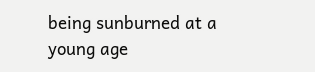being sunburned at a young age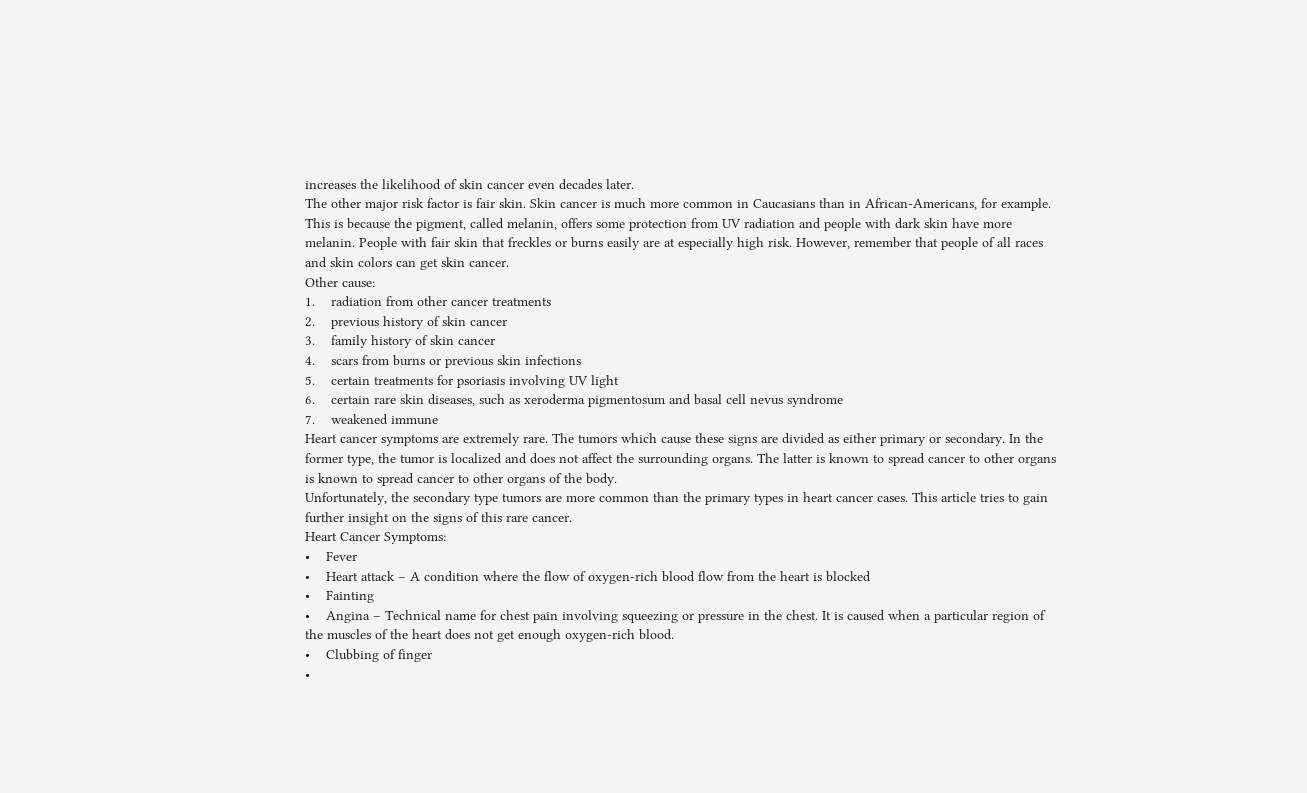increases the likelihood of skin cancer even decades later.
The other major risk factor is fair skin. Skin cancer is much more common in Caucasians than in African-Americans, for example. This is because the pigment, called melanin, offers some protection from UV radiation and people with dark skin have more melanin. People with fair skin that freckles or burns easily are at especially high risk. However, remember that people of all races and skin colors can get skin cancer.
Other cause:
1.    radiation from other cancer treatments
2.    previous history of skin cancer
3.    family history of skin cancer
4.    scars from burns or previous skin infections
5.    certain treatments for psoriasis involving UV light
6.    certain rare skin diseases, such as xeroderma pigmentosum and basal cell nevus syndrome
7.    weakened immune
Heart cancer symptoms are extremely rare. The tumors which cause these signs are divided as either primary or secondary. In the former type, the tumor is localized and does not affect the surrounding organs. The latter is known to spread cancer to other organs is known to spread cancer to other organs of the body.
Unfortunately, the secondary type tumors are more common than the primary types in heart cancer cases. This article tries to gain further insight on the signs of this rare cancer.
Heart Cancer Symptoms:
•    Fever
•    Heart attack – A condition where the flow of oxygen-rich blood flow from the heart is blocked
•    Fainting
•    Angina – Technical name for chest pain involving squeezing or pressure in the chest. It is caused when a particular region of the muscles of the heart does not get enough oxygen-rich blood.
•    Clubbing of finger
•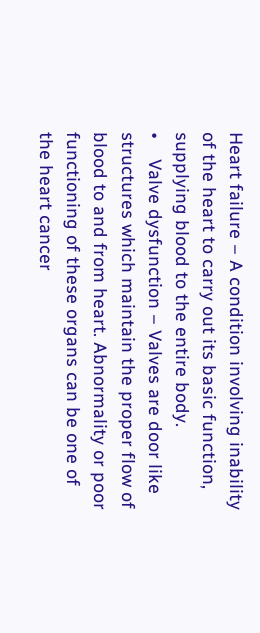Heart failure – A condition involving inability of the heart to carry out its basic function, supplying blood to the entire body.
•    Valve dysfunction – Valves are door like structures which maintain the proper flow of blood to and from heart. Abnormality or poor functioning of these organs can be one of the heart cancer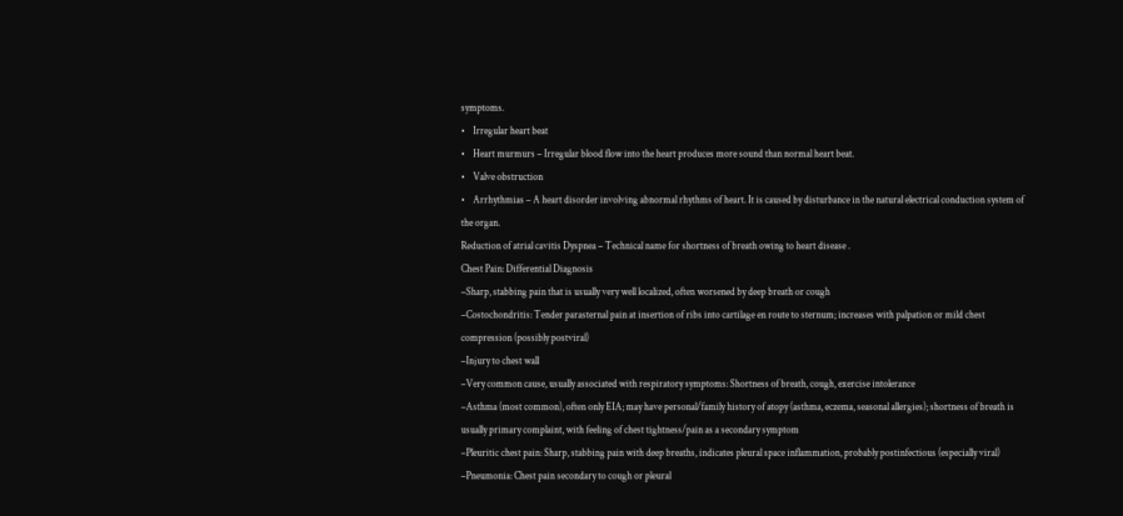symptoms.
•    Irregular heart beat
•    Heart murmurs – Irregular blood flow into the heart produces more sound than normal heart beat.
•    Valve obstruction
•    Arrhythmias – A heart disorder involving abnormal rhythms of heart. It is caused by disturbance in the natural electrical conduction system of the organ.
Reduction of atrial cavitis Dyspnea – Technical name for shortness of breath owing to heart disease .
Chest Pain: Differential Diagnosis
–Sharp, stabbing pain that is usually very well localized, often worsened by deep breath or cough
–Costochondritis: Tender parasternal pain at insertion of ribs into cartilage en route to sternum; increases with palpation or mild chest compression (possibly postviral)
–Injury to chest wall
–Very common cause, usually associated with respiratory symptoms: Shortness of breath, cough, exercise intolerance
–Asthma (most common), often only EIA; may have personal/family history of atopy (asthma, eczema, seasonal allergies); shortness of breath is usually primary complaint, with feeling of chest tightness/pain as a secondary symptom
–Pleuritic chest pain: Sharp, stabbing pain with deep breaths, indicates pleural space inflammation, probably postinfectious (especially viral)
–Pneumonia: Chest pain secondary to cough or pleural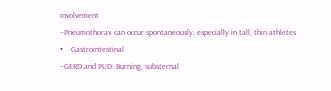involvement
–Pneumothorax can occur spontaneously, especially in tall, thin athletes
•    Gastrointestinal
–GERD and PUD: Burning, substernal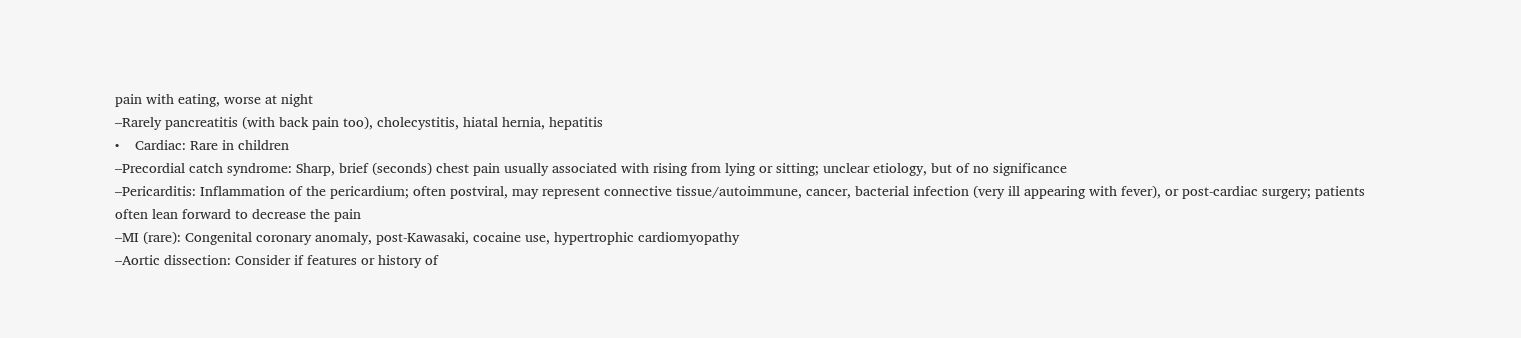pain with eating, worse at night
–Rarely pancreatitis (with back pain too), cholecystitis, hiatal hernia, hepatitis
•    Cardiac: Rare in children
–Precordial catch syndrome: Sharp, brief (seconds) chest pain usually associated with rising from lying or sitting; unclear etiology, but of no significance
–Pericarditis: Inflammation of the pericardium; often postviral, may represent connective tissue/autoimmune, cancer, bacterial infection (very ill appearing with fever), or post-cardiac surgery; patients often lean forward to decrease the pain
–MI (rare): Congenital coronary anomaly, post-Kawasaki, cocaine use, hypertrophic cardiomyopathy
–Aortic dissection: Consider if features or history of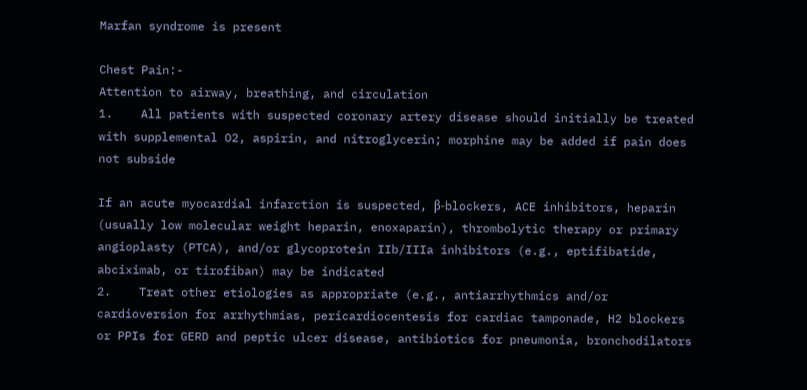Marfan syndrome is present

Chest Pain:-
Attention to airway, breathing, and circulation
1.    All patients with suspected coronary artery disease should initially be treated with supplemental O2, aspirin, and nitroglycerin; morphine may be added if pain does not subside

If an acute myocardial infarction is suspected, β-blockers, ACE inhibitors, heparin (usually low molecular weight heparin, enoxaparin), thrombolytic therapy or primary angioplasty (PTCA), and/or glycoprotein IIb/IIIa inhibitors (e.g., eptifibatide, abciximab, or tirofiban) may be indicated
2.    Treat other etiologies as appropriate (e.g., antiarrhythmics and/or cardioversion for arrhythmias, pericardiocentesis for cardiac tamponade, H2 blockers or PPIs for GERD and peptic ulcer disease, antibiotics for pneumonia, bronchodilators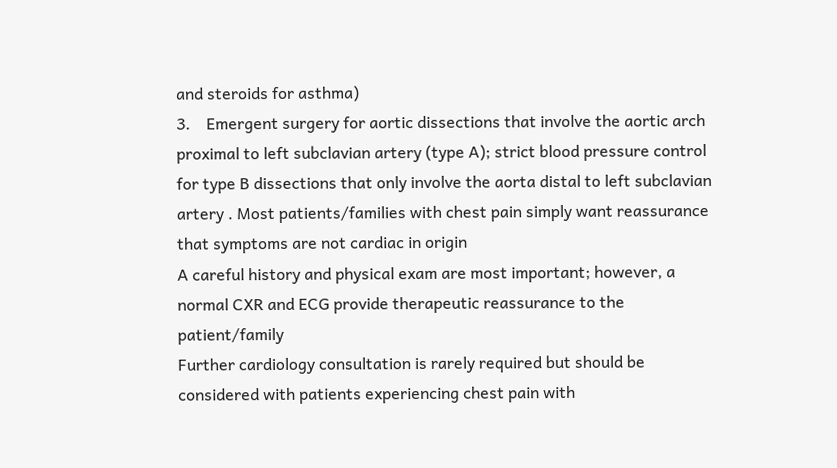and steroids for asthma)
3.    Emergent surgery for aortic dissections that involve the aortic arch proximal to left subclavian artery (type A); strict blood pressure control for type B dissections that only involve the aorta distal to left subclavian artery . Most patients/families with chest pain simply want reassurance that symptoms are not cardiac in origin
A careful history and physical exam are most important; however, a normal CXR and ECG provide therapeutic reassurance to the patient/family
Further cardiology consultation is rarely required but should be considered with patients experiencing chest pain with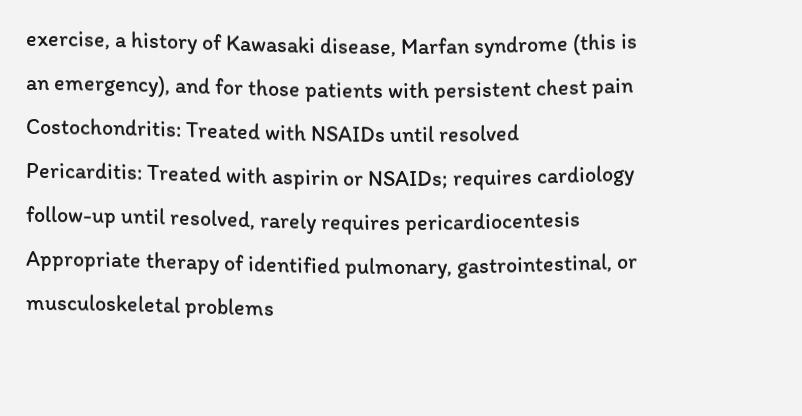exercise, a history of Kawasaki disease, Marfan syndrome (this is an emergency), and for those patients with persistent chest pain
Costochondritis: Treated with NSAIDs until resolved
Pericarditis: Treated with aspirin or NSAIDs; requires cardiology follow-up until resolved, rarely requires pericardiocentesis
Appropriate therapy of identified pulmonary, gastrointestinal, or musculoskeletal problems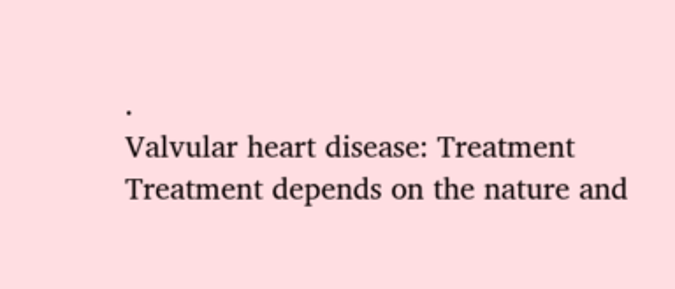.
Valvular heart disease: Treatment
Treatment depends on the nature and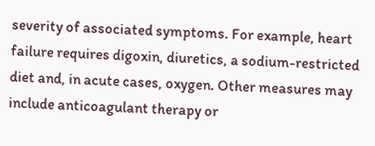severity of associated symptoms. For example, heart failure requires digoxin, diuretics, a sodium-restricted diet and, in acute cases, oxygen. Other measures may include anticoagulant therapy or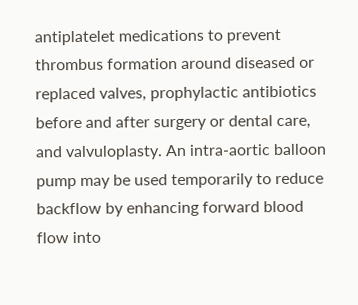antiplatelet medications to prevent thrombus formation around diseased or replaced valves, prophylactic antibiotics before and after surgery or dental care, and valvuloplasty. An intra-aortic balloon pump may be used temporarily to reduce backflow by enhancing forward blood flow into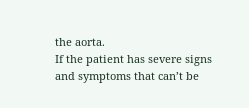the aorta.
If the patient has severe signs and symptoms that can’t be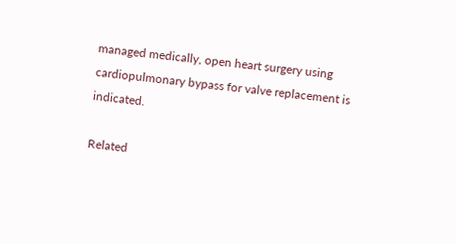managed medically, open heart surgery using cardiopulmonary bypass for valve replacement is indicated.

Related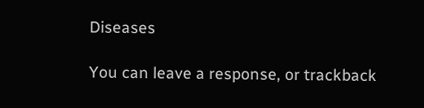Diseases

You can leave a response, or trackback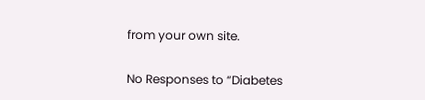from your own site.

No Responses to “Diabetes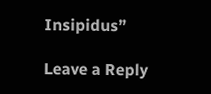Insipidus”

Leave a Reply